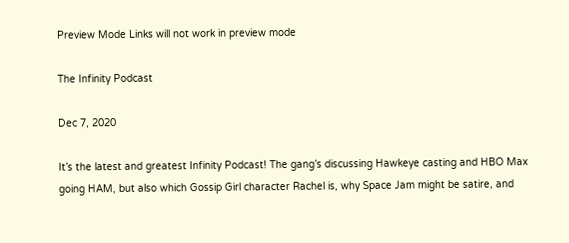Preview Mode Links will not work in preview mode

The Infinity Podcast

Dec 7, 2020

It’s the latest and greatest Infinity Podcast! The gang’s discussing Hawkeye casting and HBO Max going HAM, but also which Gossip Girl character Rachel is, why Space Jam might be satire, and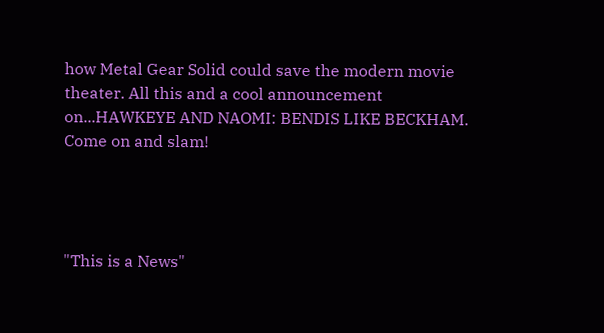how Metal Gear Solid could save the modern movie theater. All this and a cool announcement on...HAWKEYE AND NAOMI: BENDIS LIKE BECKHAM. Come on and slam!




"This is a News"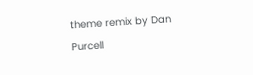theme remix by Dan Purcell